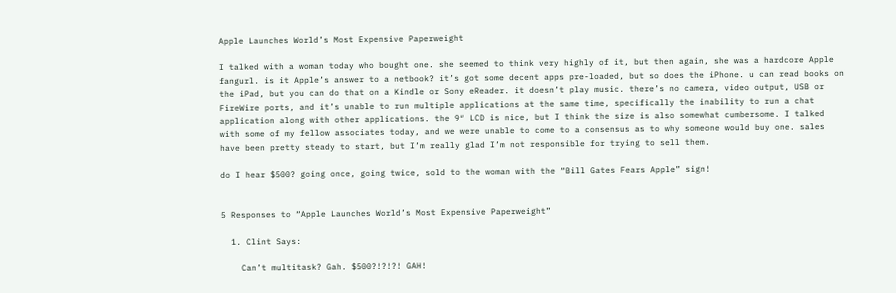Apple Launches World’s Most Expensive Paperweight

I talked with a woman today who bought one. she seemed to think very highly of it, but then again, she was a hardcore Apple fangurl. is it Apple’s answer to a netbook? it’s got some decent apps pre-loaded, but so does the iPhone. u can read books on the iPad, but you can do that on a Kindle or Sony eReader. it doesn’t play music. there’s no camera, video output, USB or FireWire ports, and it’s unable to run multiple applications at the same time, specifically the inability to run a chat application along with other applications. the 9″ LCD is nice, but I think the size is also somewhat cumbersome. I talked with some of my fellow associates today, and we were unable to come to a consensus as to why someone would buy one. sales have been pretty steady to start, but I’m really glad I’m not responsible for trying to sell them.

do I hear $500? going once, going twice, sold to the woman with the “Bill Gates Fears Apple” sign!


5 Responses to “Apple Launches World’s Most Expensive Paperweight”

  1. Clint Says:

    Can’t multitask? Gah. $500?!?!?! GAH!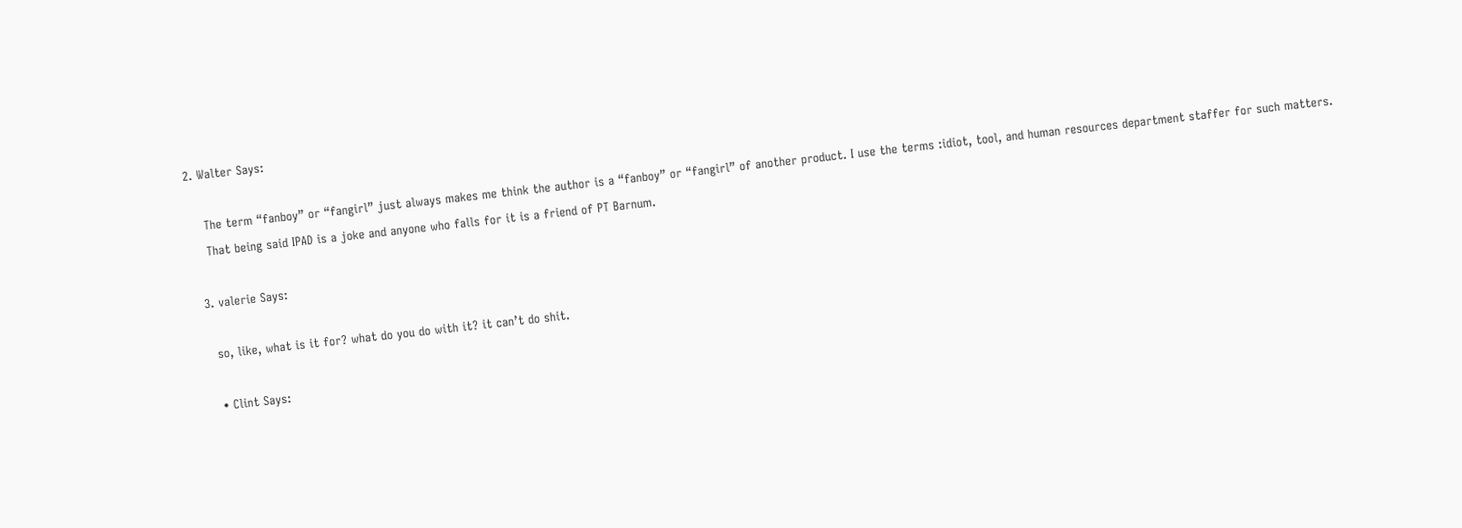2. Walter Says:

    The term “fanboy” or “fangirl” just always makes me think the author is a “fanboy” or “fangirl” of another product. I use the terms :idiot, tool, and human resources department staffer for such matters.
    That being said IPAD is a joke and anyone who falls for it is a friend of PT Barnum.

  3. valerie Says:

    so, like, what is it for? what do you do with it? it can’t do shit.

    • Clint Says: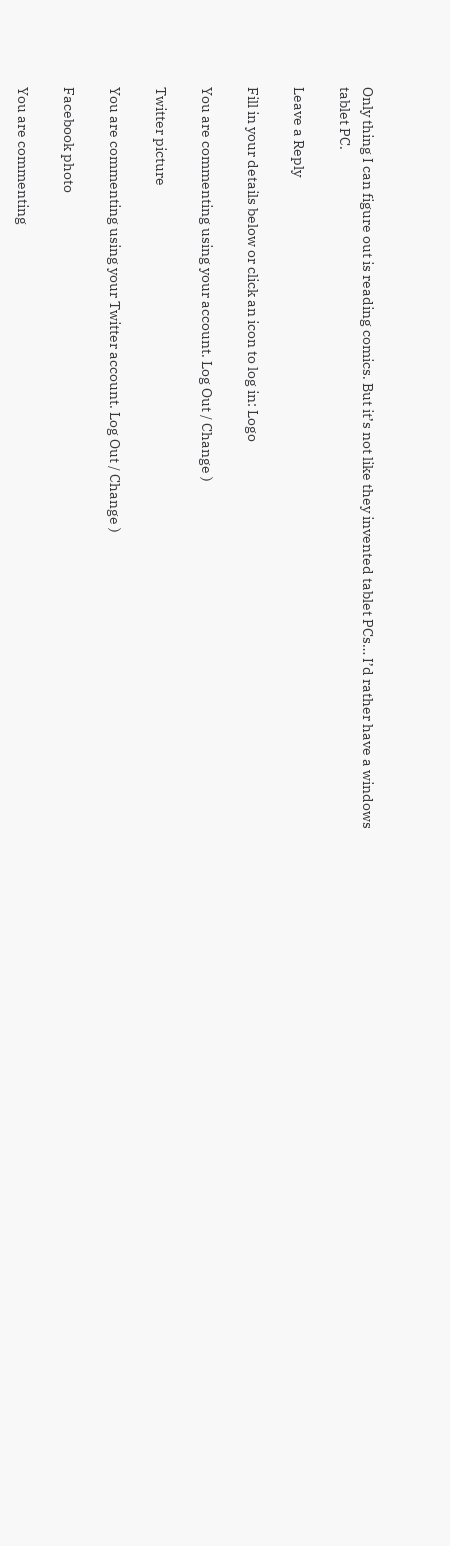Only thing I can figure out is reading comics. But it’s not like they invented tablet PCs… I’d rather have a windows tablet PC.

Leave a Reply

Fill in your details below or click an icon to log in: Logo

You are commenting using your account. Log Out / Change )

Twitter picture

You are commenting using your Twitter account. Log Out / Change )

Facebook photo

You are commenting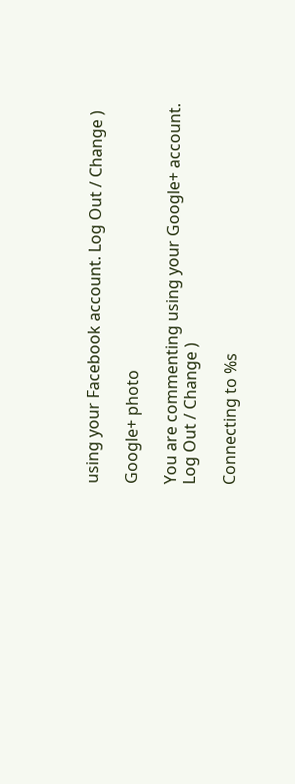using your Facebook account. Log Out / Change )

Google+ photo

You are commenting using your Google+ account. Log Out / Change )

Connecting to %s